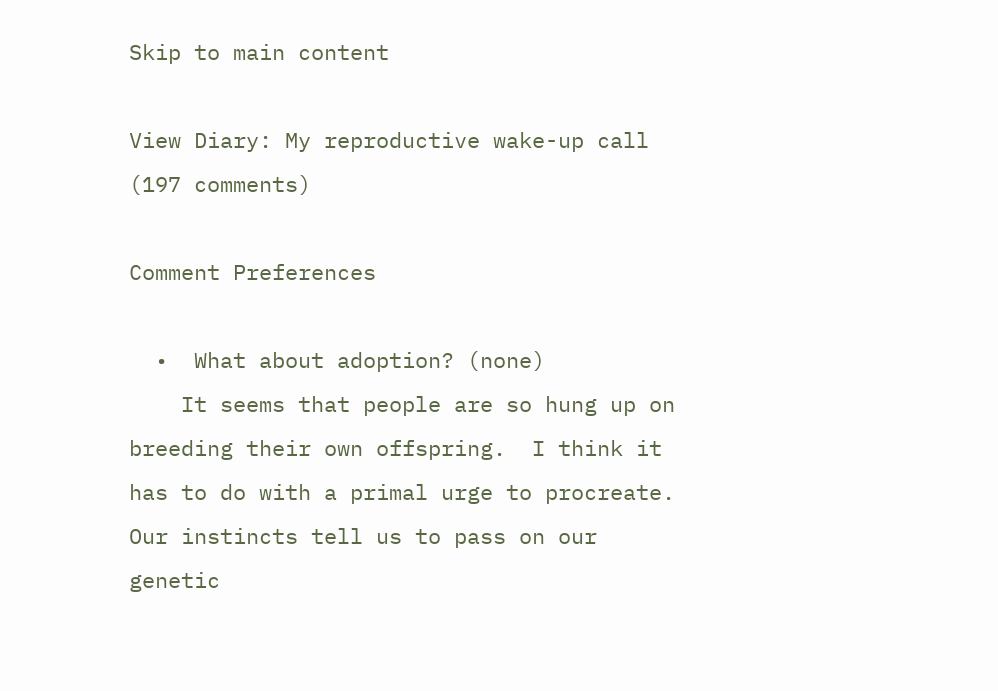Skip to main content

View Diary: My reproductive wake-up call (197 comments)

Comment Preferences

  •  What about adoption? (none)
    It seems that people are so hung up on breeding their own offspring.  I think it has to do with a primal urge to procreate.  Our instincts tell us to pass on our genetic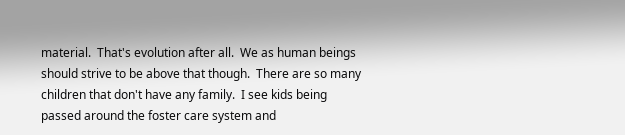material.  That's evolution after all.  We as human beings should strive to be above that though.  There are so many children that don't have any family.  I see kids being passed around the foster care system and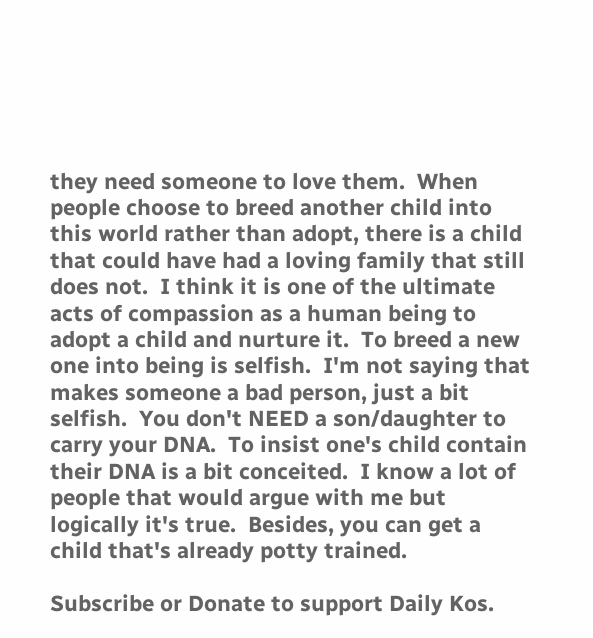they need someone to love them.  When people choose to breed another child into this world rather than adopt, there is a child that could have had a loving family that still does not.  I think it is one of the ultimate acts of compassion as a human being to adopt a child and nurture it.  To breed a new one into being is selfish.  I'm not saying that makes someone a bad person, just a bit selfish.  You don't NEED a son/daughter to carry your DNA.  To insist one's child contain their DNA is a bit conceited.  I know a lot of people that would argue with me but logically it's true.  Besides, you can get a child that's already potty trained.

Subscribe or Donate to support Daily Kos.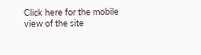Click here for the mobile view of the site